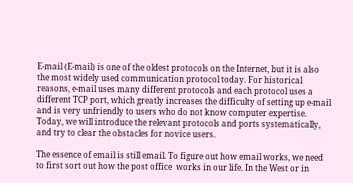E-mail (E-mail) is one of the oldest protocols on the Internet, but it is also the most widely used communication protocol today. For historical reasons, e-mail uses many different protocols and each protocol uses a different TCP port, which greatly increases the difficulty of setting up e-mail and is very unfriendly to users who do not know computer expertise. Today, we will introduce the relevant protocols and ports systematically, and try to clear the obstacles for novice users.

The essence of email is still email. To figure out how email works, we need to first sort out how the post office  works in our life. In the West or in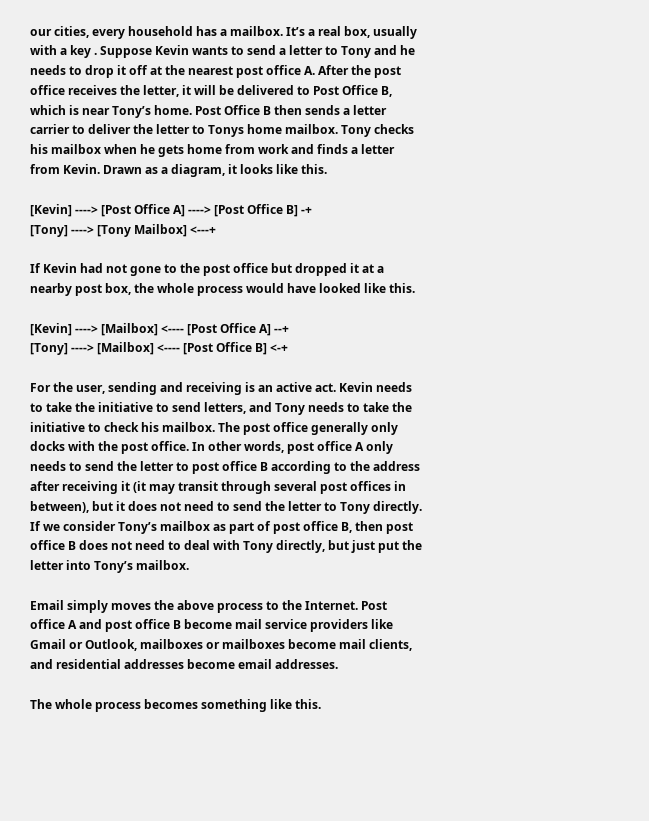our cities, every household has a mailbox. It’s a real box, usually with a key . Suppose Kevin wants to send a letter to Tony and he needs to drop it off at the nearest post office A. After the post office receives the letter, it will be delivered to Post Office B, which is near Tony’s home. Post Office B then sends a letter carrier to deliver the letter to Tonys home mailbox. Tony checks his mailbox when he gets home from work and finds a letter from Kevin. Drawn as a diagram, it looks like this.

[Kevin] ----> [Post Office A] ----> [Post Office B] -+
[Tony] ----> [Tony Mailbox] <---+

If Kevin had not gone to the post office but dropped it at a nearby post box, the whole process would have looked like this.

[Kevin] ----> [Mailbox] <---- [Post Office A] --+
[Tony] ----> [Mailbox] <---- [Post Office B] <-+

For the user, sending and receiving is an active act. Kevin needs to take the initiative to send letters, and Tony needs to take the initiative to check his mailbox. The post office generally only docks with the post office. In other words, post office A only needs to send the letter to post office B according to the address after receiving it (it may transit through several post offices in between), but it does not need to send the letter to Tony directly. If we consider Tony’s mailbox as part of post office B, then post office B does not need to deal with Tony directly, but just put the letter into Tony’s mailbox.

Email simply moves the above process to the Internet. Post office A and post office B become mail service providers like Gmail or Outlook, mailboxes or mailboxes become mail clients, and residential addresses become email addresses.

The whole process becomes something like this.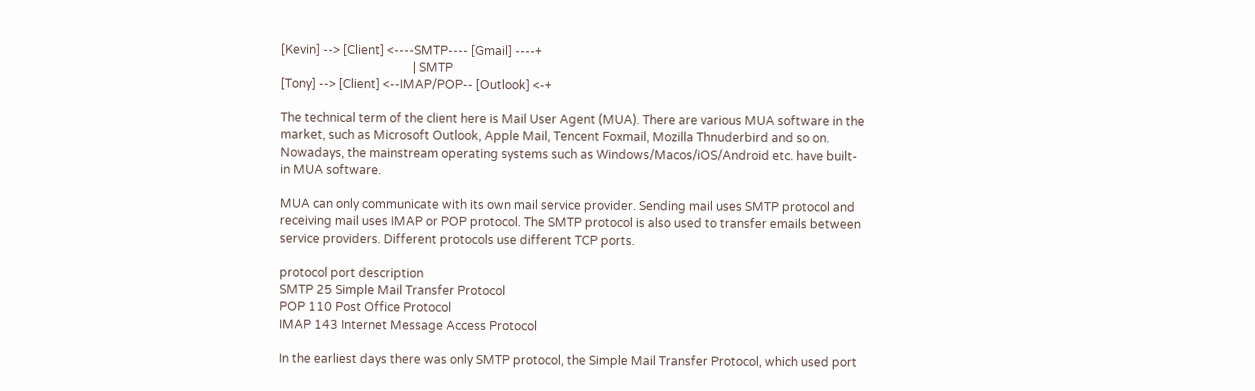[Kevin] --> [Client] <----SMTP---- [Gmail] ----+
                                            | SMTP
[Tony] --> [Client] <--IMAP/POP-- [Outlook] <-+

The technical term of the client here is Mail User Agent (MUA). There are various MUA software in the market, such as Microsoft Outlook, Apple Mail, Tencent Foxmail, Mozilla Thnuderbird and so on. Nowadays, the mainstream operating systems such as Windows/Macos/iOS/Android etc. have built-in MUA software.

MUA can only communicate with its own mail service provider. Sending mail uses SMTP protocol and receiving mail uses IMAP or POP protocol. The SMTP protocol is also used to transfer emails between service providers. Different protocols use different TCP ports.

protocol port description
SMTP 25 Simple Mail Transfer Protocol
POP 110 Post Office Protocol
IMAP 143 Internet Message Access Protocol

In the earliest days there was only SMTP protocol, the Simple Mail Transfer Protocol, which used port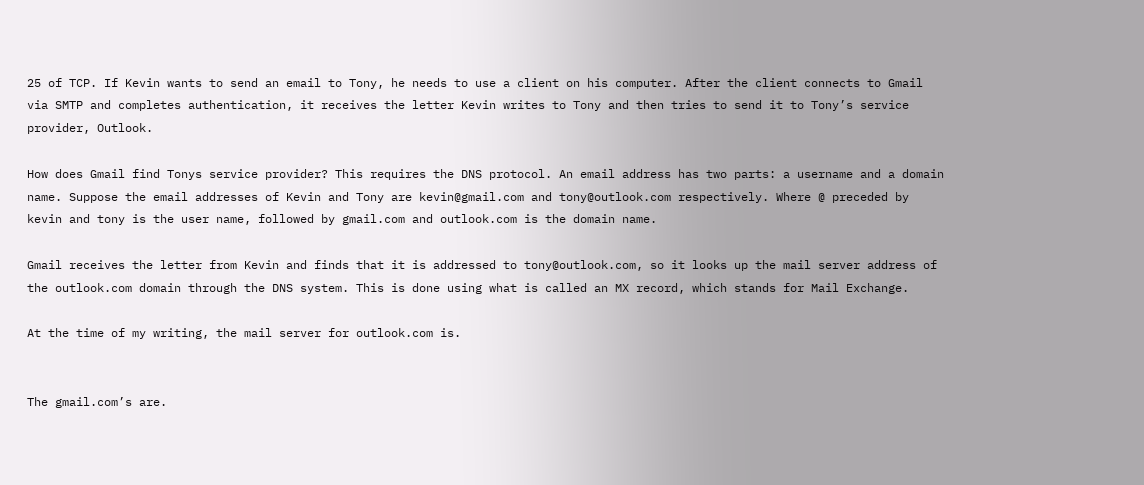25 of TCP. If Kevin wants to send an email to Tony, he needs to use a client on his computer. After the client connects to Gmail via SMTP and completes authentication, it receives the letter Kevin writes to Tony and then tries to send it to Tony’s service provider, Outlook.

How does Gmail find Tonys service provider? This requires the DNS protocol. An email address has two parts: a username and a domain name. Suppose the email addresses of Kevin and Tony are kevin@gmail.com and tony@outlook.com respectively. Where @ preceded by kevin and tony is the user name, followed by gmail.com and outlook.com is the domain name.

Gmail receives the letter from Kevin and finds that it is addressed to tony@outlook.com, so it looks up the mail server address of the outlook.com domain through the DNS system. This is done using what is called an MX record, which stands for Mail Exchange.

At the time of my writing, the mail server for outlook.com is.


The gmail.com’s are.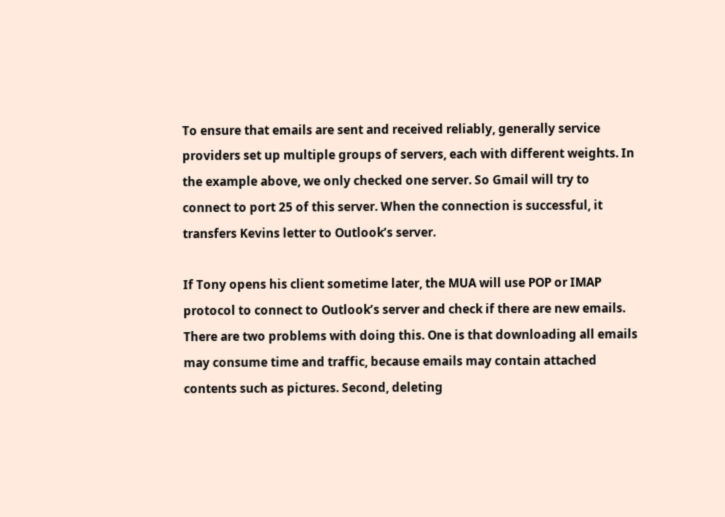To ensure that emails are sent and received reliably, generally service providers set up multiple groups of servers, each with different weights. In the example above, we only checked one server. So Gmail will try to connect to port 25 of this server. When the connection is successful, it transfers Kevins letter to Outlook’s server.

If Tony opens his client sometime later, the MUA will use POP or IMAP protocol to connect to Outlook’s server and check if there are new emails. There are two problems with doing this. One is that downloading all emails may consume time and traffic, because emails may contain attached contents such as pictures. Second, deleting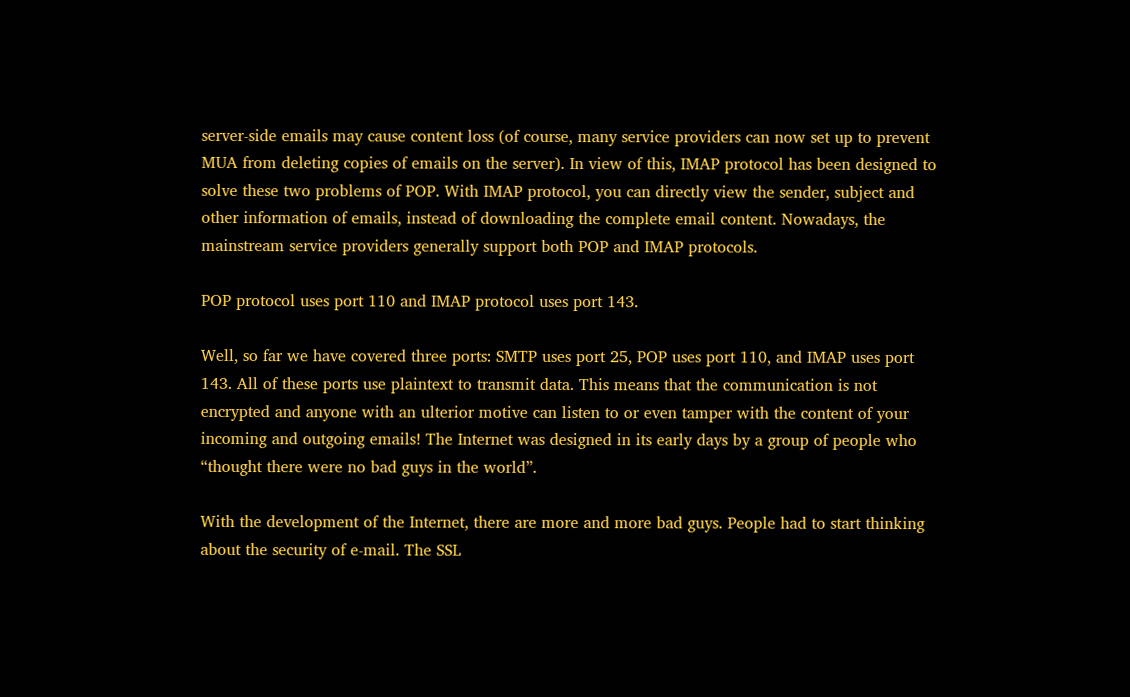server-side emails may cause content loss (of course, many service providers can now set up to prevent MUA from deleting copies of emails on the server). In view of this, IMAP protocol has been designed to solve these two problems of POP. With IMAP protocol, you can directly view the sender, subject and other information of emails, instead of downloading the complete email content. Nowadays, the mainstream service providers generally support both POP and IMAP protocols.

POP protocol uses port 110 and IMAP protocol uses port 143.

Well, so far we have covered three ports: SMTP uses port 25, POP uses port 110, and IMAP uses port 143. All of these ports use plaintext to transmit data. This means that the communication is not encrypted and anyone with an ulterior motive can listen to or even tamper with the content of your incoming and outgoing emails! The Internet was designed in its early days by a group of people who “thought there were no bad guys in the world”.

With the development of the Internet, there are more and more bad guys. People had to start thinking about the security of e-mail. The SSL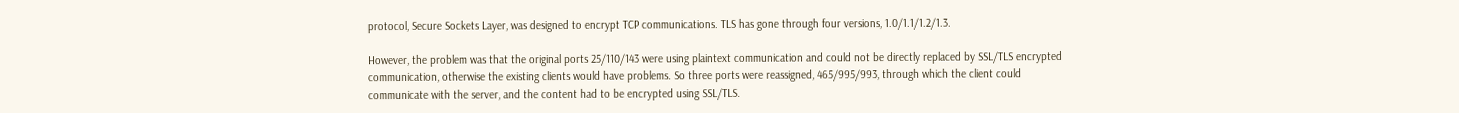protocol, Secure Sockets Layer, was designed to encrypt TCP communications. TLS has gone through four versions, 1.0/1.1/1.2/1.3.

However, the problem was that the original ports 25/110/143 were using plaintext communication and could not be directly replaced by SSL/TLS encrypted communication, otherwise the existing clients would have problems. So three ports were reassigned, 465/995/993, through which the client could communicate with the server, and the content had to be encrypted using SSL/TLS.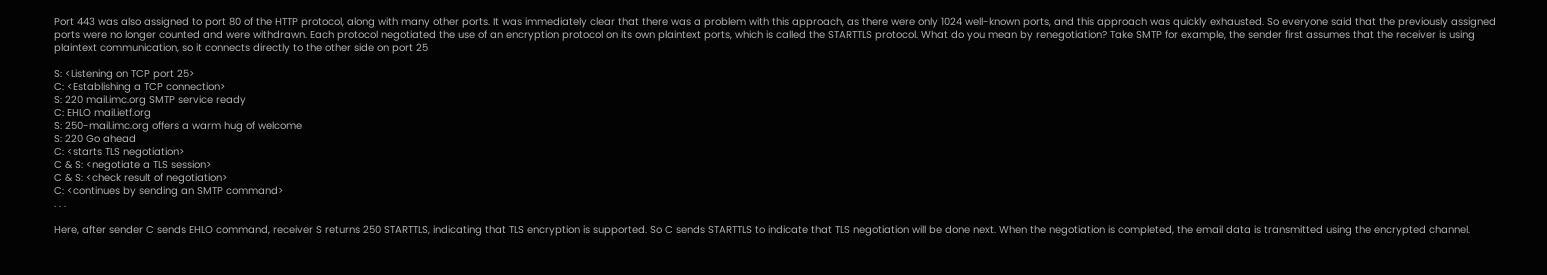Port 443 was also assigned to port 80 of the HTTP protocol, along with many other ports. It was immediately clear that there was a problem with this approach, as there were only 1024 well-known ports, and this approach was quickly exhausted. So everyone said that the previously assigned ports were no longer counted and were withdrawn. Each protocol negotiated the use of an encryption protocol on its own plaintext ports, which is called the STARTTLS protocol. What do you mean by renegotiation? Take SMTP for example, the sender first assumes that the receiver is using plaintext communication, so it connects directly to the other side on port 25

S: <Listening on TCP port 25>
C: <Establishing a TCP connection>
S: 220 mail.imc.org SMTP service ready
C: EHLO mail.ietf.org
S: 250-mail.imc.org offers a warm hug of welcome
S: 220 Go ahead
C: <starts TLS negotiation>
C & S: <negotiate a TLS session>
C & S: <check result of negotiation>
C: <continues by sending an SMTP command>
. . .

Here, after sender C sends EHLO command, receiver S returns 250 STARTTLS, indicating that TLS encryption is supported. So C sends STARTTLS to indicate that TLS negotiation will be done next. When the negotiation is completed, the email data is transmitted using the encrypted channel.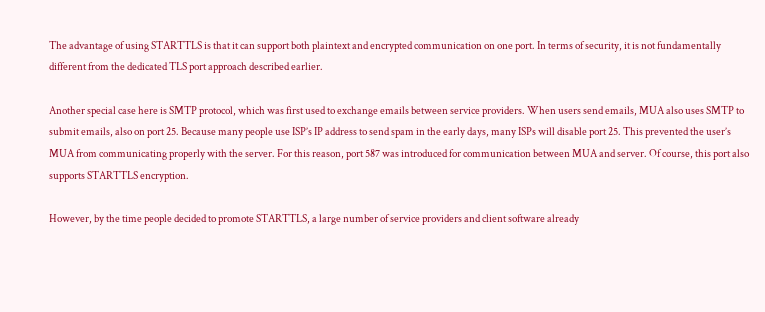The advantage of using STARTTLS is that it can support both plaintext and encrypted communication on one port. In terms of security, it is not fundamentally different from the dedicated TLS port approach described earlier.

Another special case here is SMTP protocol, which was first used to exchange emails between service providers. When users send emails, MUA also uses SMTP to submit emails, also on port 25. Because many people use ISP’s IP address to send spam in the early days, many ISPs will disable port 25. This prevented the user’s MUA from communicating properly with the server. For this reason, port 587 was introduced for communication between MUA and server. Of course, this port also supports STARTTLS encryption.

However, by the time people decided to promote STARTTLS, a large number of service providers and client software already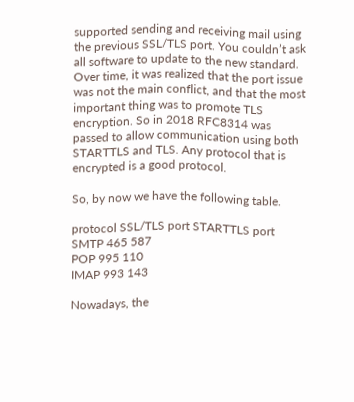supported sending and receiving mail using the previous SSL/TLS port. You couldn’t ask all software to update to the new standard. Over time, it was realized that the port issue was not the main conflict, and that the most important thing was to promote TLS encryption. So in 2018 RFC8314 was passed to allow communication using both STARTTLS and TLS. Any protocol that is encrypted is a good protocol.

So, by now we have the following table.

protocol SSL/TLS port STARTTLS port
SMTP 465 587
POP 995 110
IMAP 993 143

Nowadays, the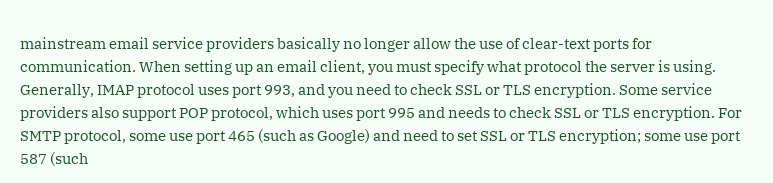mainstream email service providers basically no longer allow the use of clear-text ports for communication. When setting up an email client, you must specify what protocol the server is using. Generally, IMAP protocol uses port 993, and you need to check SSL or TLS encryption. Some service providers also support POP protocol, which uses port 995 and needs to check SSL or TLS encryption. For SMTP protocol, some use port 465 (such as Google) and need to set SSL or TLS encryption; some use port 587 (such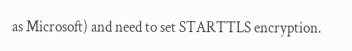as Microsoft) and need to set STARTTLS encryption.